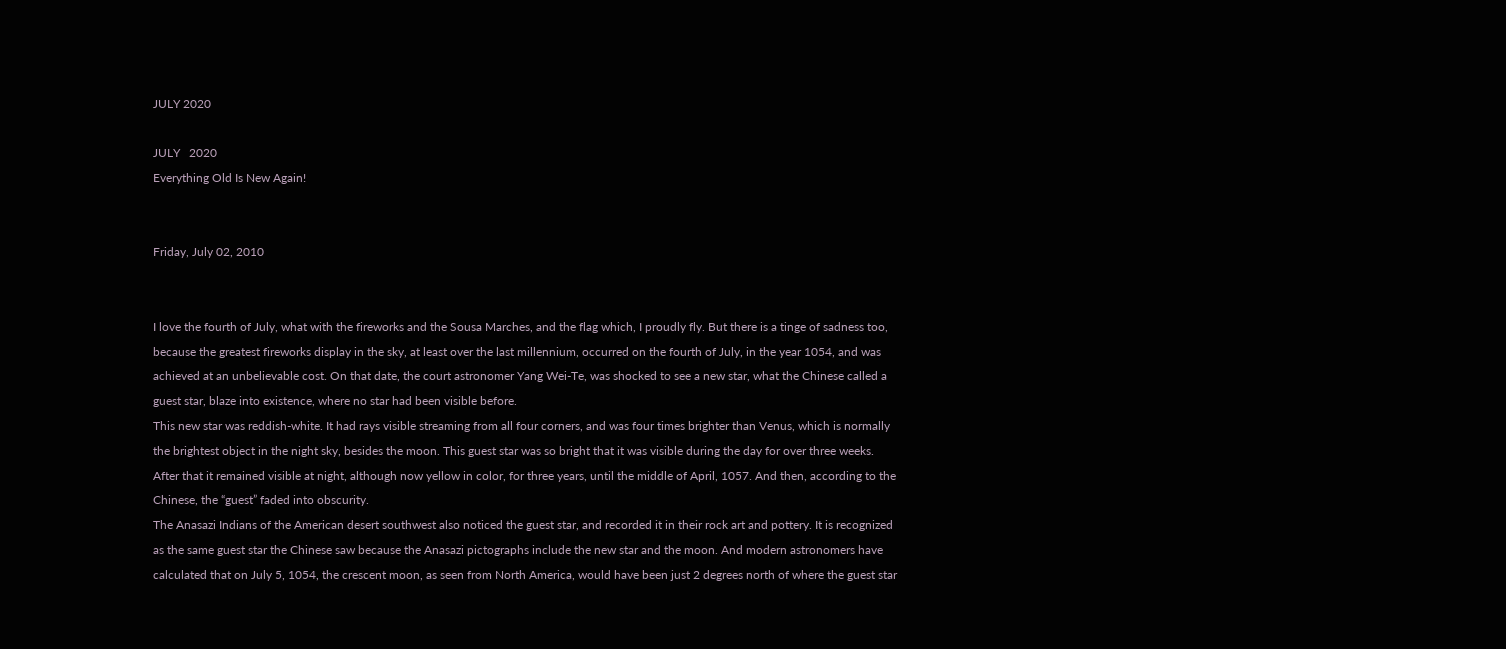JULY 2020

JULY   2020
Everything Old Is New Again!


Friday, July 02, 2010


I love the fourth of July, what with the fireworks and the Sousa Marches, and the flag which, I proudly fly. But there is a tinge of sadness too, because the greatest fireworks display in the sky, at least over the last millennium, occurred on the fourth of July, in the year 1054, and was achieved at an unbelievable cost. On that date, the court astronomer Yang Wei-Te, was shocked to see a new star, what the Chinese called a guest star, blaze into existence, where no star had been visible before.
This new star was reddish-white. It had rays visible streaming from all four corners, and was four times brighter than Venus, which is normally the brightest object in the night sky, besides the moon. This guest star was so bright that it was visible during the day for over three weeks. After that it remained visible at night, although now yellow in color, for three years, until the middle of April, 1057. And then, according to the Chinese, the “guest” faded into obscurity.
The Anasazi Indians of the American desert southwest also noticed the guest star, and recorded it in their rock art and pottery. It is recognized as the same guest star the Chinese saw because the Anasazi pictographs include the new star and the moon. And modern astronomers have calculated that on July 5, 1054, the crescent moon, as seen from North America, would have been just 2 degrees north of where the guest star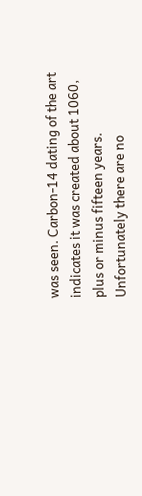was seen. Carbon-14 dating of the art indicates it was created about 1060, plus or minus fifteen years. Unfortunately there are no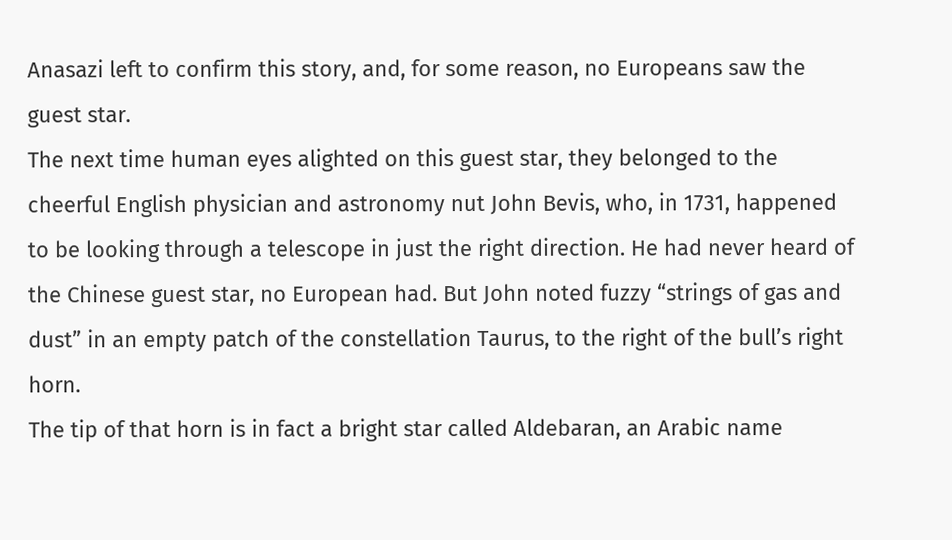Anasazi left to confirm this story, and, for some reason, no Europeans saw the guest star.
The next time human eyes alighted on this guest star, they belonged to the cheerful English physician and astronomy nut John Bevis, who, in 1731, happened to be looking through a telescope in just the right direction. He had never heard of the Chinese guest star, no European had. But John noted fuzzy “strings of gas and dust” in an empty patch of the constellation Taurus, to the right of the bull’s right horn.
The tip of that horn is in fact a bright star called Aldebaran, an Arabic name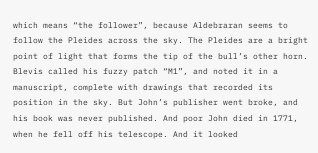which means “the follower”, because Aldebraran seems to follow the Pleides across the sky. The Pleides are a bright point of light that forms the tip of the bull’s other horn. Blevis called his fuzzy patch “M1”, and noted it in a manuscript, complete with drawings that recorded its position in the sky. But John’s publisher went broke, and his book was never published. And poor John died in 1771, when he fell off his telescope. And it looked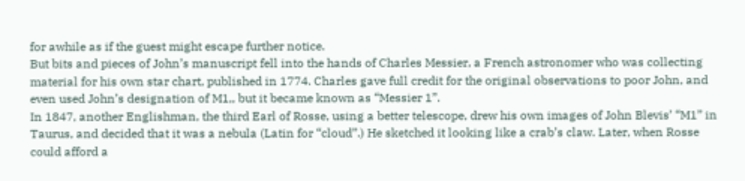for awhile as if the guest might escape further notice.
But bits and pieces of John’s manuscript fell into the hands of Charles Messier, a French astronomer who was collecting material for his own star chart, published in 1774. Charles gave full credit for the original observations to poor John, and even used John’s designation of M1,, but it became known as “Messier 1”.
In 1847, another Englishman, the third Earl of Rosse, using a better telescope, drew his own images of John Blevis’ “M1” in Taurus, and decided that it was a nebula (Latin for “cloud”.) He sketched it looking like a crab’s claw. Later, when Rosse could afford a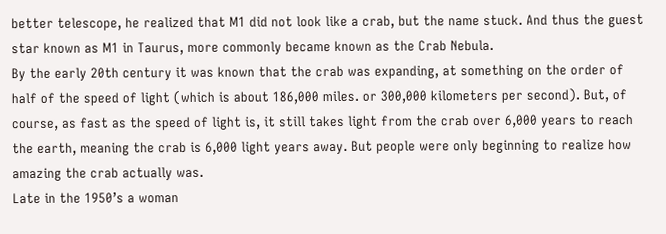better telescope, he realized that M1 did not look like a crab, but the name stuck. And thus the guest star known as M1 in Taurus, more commonly became known as the Crab Nebula.
By the early 20th century it was known that the crab was expanding, at something on the order of half of the speed of light (which is about 186,000 miles. or 300,000 kilometers per second). But, of course, as fast as the speed of light is, it still takes light from the crab over 6,000 years to reach the earth, meaning the crab is 6,000 light years away. But people were only beginning to realize how amazing the crab actually was.
Late in the 1950’s a woman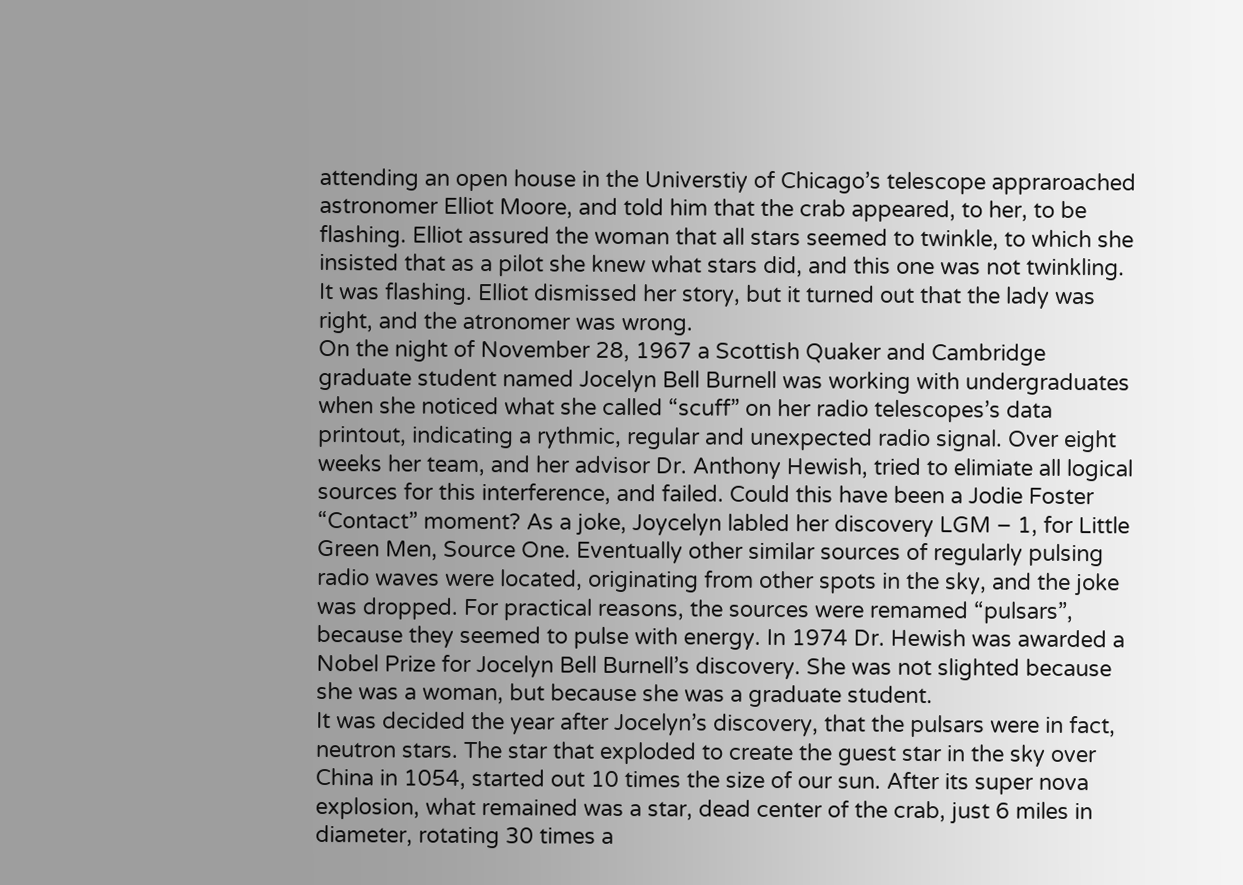attending an open house in the Universtiy of Chicago’s telescope appraroached astronomer Elliot Moore, and told him that the crab appeared, to her, to be flashing. Elliot assured the woman that all stars seemed to twinkle, to which she insisted that as a pilot she knew what stars did, and this one was not twinkling. It was flashing. Elliot dismissed her story, but it turned out that the lady was right, and the atronomer was wrong.
On the night of November 28, 1967 a Scottish Quaker and Cambridge graduate student named Jocelyn Bell Burnell was working with undergraduates when she noticed what she called “scuff” on her radio telescopes’s data printout, indicating a rythmic, regular and unexpected radio signal. Over eight weeks her team, and her advisor Dr. Anthony Hewish, tried to elimiate all logical sources for this interference, and failed. Could this have been a Jodie Foster “Contact” moment? As a joke, Joycelyn labled her discovery LGM – 1, for Little Green Men, Source One. Eventually other similar sources of regularly pulsing radio waves were located, originating from other spots in the sky, and the joke was dropped. For practical reasons, the sources were remamed “pulsars”, because they seemed to pulse with energy. In 1974 Dr. Hewish was awarded a Nobel Prize for Jocelyn Bell Burnell’s discovery. She was not slighted because she was a woman, but because she was a graduate student.
It was decided the year after Jocelyn’s discovery, that the pulsars were in fact, neutron stars. The star that exploded to create the guest star in the sky over China in 1054, started out 10 times the size of our sun. After its super nova explosion, what remained was a star, dead center of the crab, just 6 miles in diameter, rotating 30 times a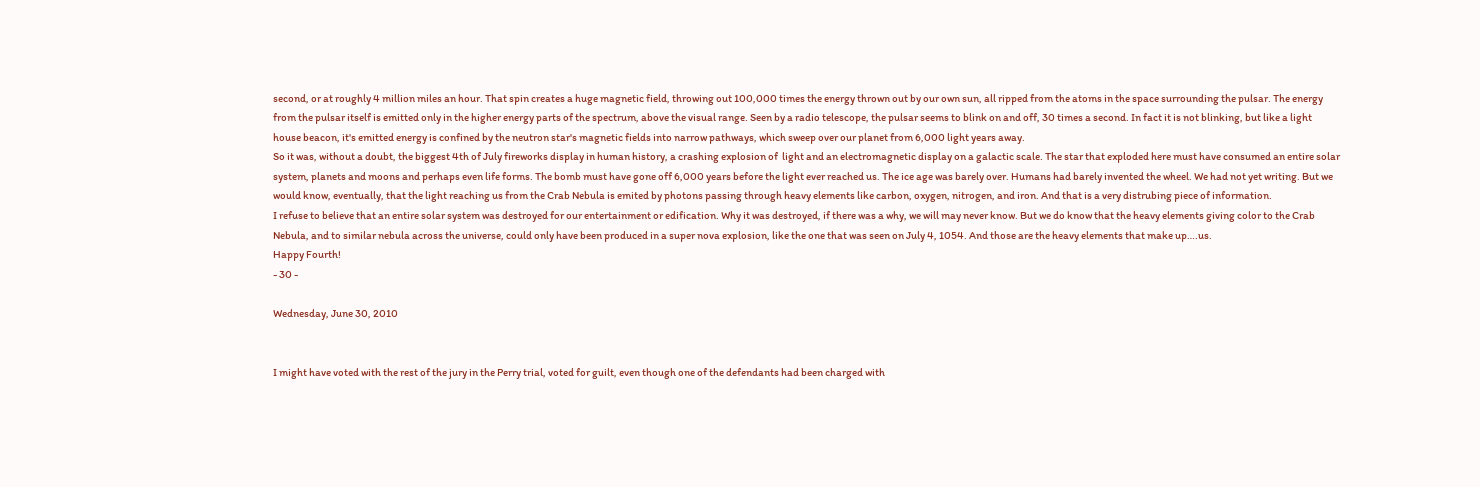second, or at roughly 4 million miles an hour. That spin creates a huge magnetic field, throwing out 100,000 times the energy thrown out by our own sun, all ripped from the atoms in the space surrounding the pulsar. The energy from the pulsar itself is emitted only in the higher energy parts of the spectrum, above the visual range. Seen by a radio telescope, the pulsar seems to blink on and off, 30 times a second. In fact it is not blinking, but like a light house beacon, it's emitted energy is confined by the neutron star's magnetic fields into narrow pathways, which sweep over our planet from 6,000 light years away.
So it was, without a doubt, the biggest 4th of July fireworks display in human history, a crashing explosion of  light and an electromagnetic display on a galactic scale. The star that exploded here must have consumed an entire solar system, planets and moons and perhaps even life forms. The bomb must have gone off 6,000 years before the light ever reached us. The ice age was barely over. Humans had barely invented the wheel. We had not yet writing. But we would know, eventually, that the light reaching us from the Crab Nebula is emited by photons passing through heavy elements like carbon, oxygen, nitrogen, and iron. And that is a very distrubing piece of information.
I refuse to believe that an entire solar system was destroyed for our entertainment or edification. Why it was destroyed, if there was a why, we will may never know. But we do know that the heavy elements giving color to the Crab Nebula, and to similar nebula across the universe, could only have been produced in a super nova explosion, like the one that was seen on July 4, 1054. And those are the heavy elements that make up….us.
Happy Fourth!
- 30 -

Wednesday, June 30, 2010


I might have voted with the rest of the jury in the Perry trial, voted for guilt, even though one of the defendants had been charged with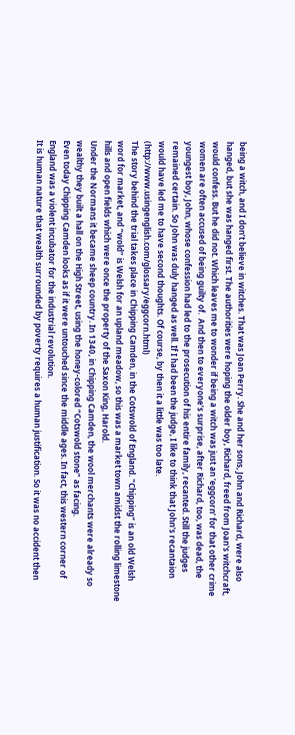being a witch, and I don’t believe in witches. That was Joan Perry. She and her sons, John and Richard, were also hanged, but she was hanged first. The authorities were hoping the older boy, Richard, freed from Joan's witchcraft, would confess. But he did not. Which leaves me to wonder if being a witch was just an ‘eggcorn’ for that other crime women are often accused of being guilty of.  And then to everyone’s surprise, after Richard, too, was dead, the youngest boy, John, whose confession had led to the prosecution of his entire family, recanted. Still the judges remained certain. So John was duly hanged as well. If I had been the judge, I like to think that John's recantaion would have led me to have second thoughts. Of course, by then it a little was too late. (http://www.usingenglish.com/glossary/eggcorn.html)
The story behind the trial takes place in Chipping Camden, in the Cotswold of England. "Chipping" is an old Welsh word for market, and “wold” is Welsh for an upland meadow, so this was a market town amidst the rolling limestone hills and open fields which were once the property of the Saxon King, Harold.
Under the Normans it became sheep country. In 1340, in Chipping Camden, the wool merchants were already so wealthy they built a hall on the High Street, using the honey-colored “Cotswold stone” as facing.
Even today Chipping Camden looks as if it were untouched since the middle ages. In fact, this western corner of England was a violent incubator for the industrial revolution.
It is human nature that wealth surrounded by poverty requires a human justification. So it was no accident then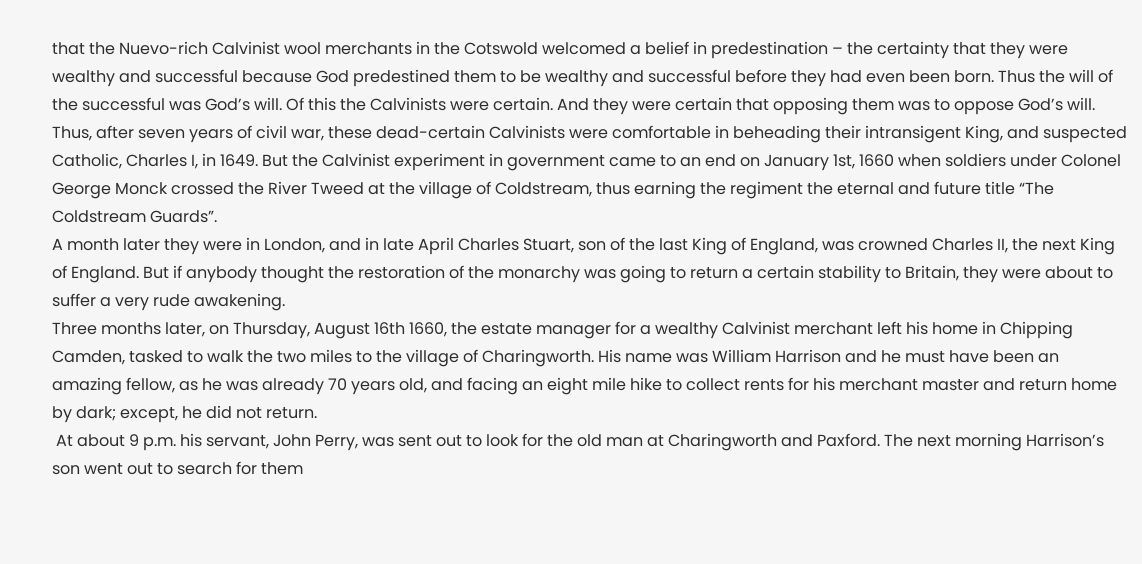that the Nuevo-rich Calvinist wool merchants in the Cotswold welcomed a belief in predestination – the certainty that they were wealthy and successful because God predestined them to be wealthy and successful before they had even been born. Thus the will of the successful was God’s will. Of this the Calvinists were certain. And they were certain that opposing them was to oppose God’s will.
Thus, after seven years of civil war, these dead-certain Calvinists were comfortable in beheading their intransigent King, and suspected Catholic, Charles I, in 1649. But the Calvinist experiment in government came to an end on January 1st, 1660 when soldiers under Colonel George Monck crossed the River Tweed at the village of Coldstream, thus earning the regiment the eternal and future title “The Coldstream Guards”.
A month later they were in London, and in late April Charles Stuart, son of the last King of England, was crowned Charles II, the next King of England. But if anybody thought the restoration of the monarchy was going to return a certain stability to Britain, they were about to suffer a very rude awakening.
Three months later, on Thursday, August 16th 1660, the estate manager for a wealthy Calvinist merchant left his home in Chipping Camden, tasked to walk the two miles to the village of Charingworth. His name was William Harrison and he must have been an amazing fellow, as he was already 70 years old, and facing an eight mile hike to collect rents for his merchant master and return home by dark; except, he did not return.
 At about 9 p.m. his servant, John Perry, was sent out to look for the old man at Charingworth and Paxford. The next morning Harrison’s son went out to search for them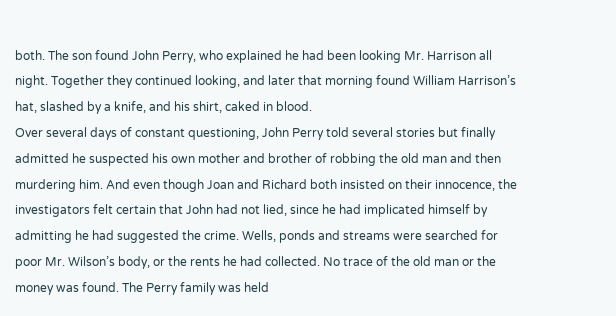both. The son found John Perry, who explained he had been looking Mr. Harrison all night. Together they continued looking, and later that morning found William Harrison’s hat, slashed by a knife, and his shirt, caked in blood.
Over several days of constant questioning, John Perry told several stories but finally admitted he suspected his own mother and brother of robbing the old man and then murdering him. And even though Joan and Richard both insisted on their innocence, the investigators felt certain that John had not lied, since he had implicated himself by admitting he had suggested the crime. Wells, ponds and streams were searched for poor Mr. Wilson’s body, or the rents he had collected. No trace of the old man or the money was found. The Perry family was held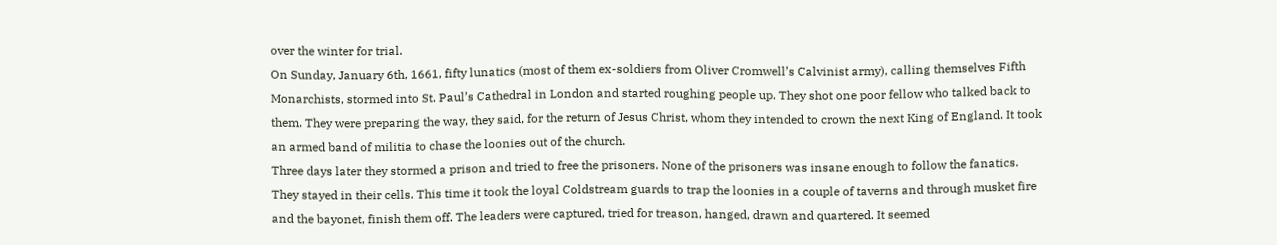over the winter for trial.
On Sunday, January 6th, 1661, fifty lunatics (most of them ex-soldiers from Oliver Cromwell’s Calvinist army), calling themselves Fifth Monarchists, stormed into St. Paul’s Cathedral in London and started roughing people up. They shot one poor fellow who talked back to them. They were preparing the way, they said, for the return of Jesus Christ, whom they intended to crown the next King of England. It took an armed band of militia to chase the loonies out of the church.
Three days later they stormed a prison and tried to free the prisoners. None of the prisoners was insane enough to follow the fanatics. They stayed in their cells. This time it took the loyal Coldstream guards to trap the loonies in a couple of taverns and through musket fire and the bayonet, finish them off. The leaders were captured, tried for treason, hanged, drawn and quartered. It seemed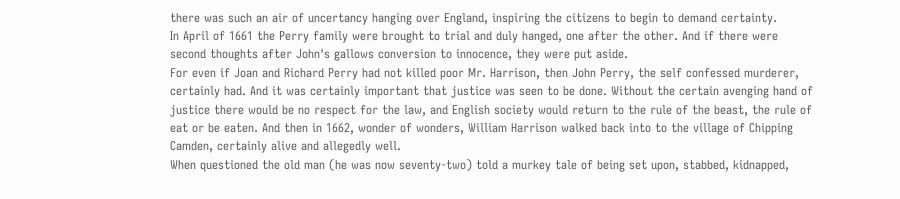there was such an air of uncertancy hanging over England, inspiring the citizens to begin to demand certainty.
In April of 1661 the Perry family were brought to trial and duly hanged, one after the other. And if there were second thoughts after John's gallows conversion to innocence, they were put aside.
For even if Joan and Richard Perry had not killed poor Mr. Harrison, then John Perry, the self confessed murderer, certainly had. And it was certainly important that justice was seen to be done. Without the certain avenging hand of justice there would be no respect for the law, and English society would return to the rule of the beast, the rule of eat or be eaten. And then in 1662, wonder of wonders, William Harrison walked back into to the village of Chipping Camden, certainly alive and allegedly well.
When questioned the old man (he was now seventy-two) told a murkey tale of being set upon, stabbed, kidnapped,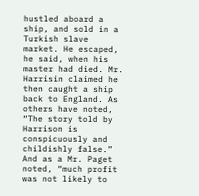hustled aboard a ship, and sold in a Turkish slave market. He escaped, he said, when his master had died. Mr. Harrisin claimed he then caught a ship back to England. As others have noted, “The story told by Harrison is conspicuously and childishly false.” And as a Mr. Paget noted, “much profit was not likely to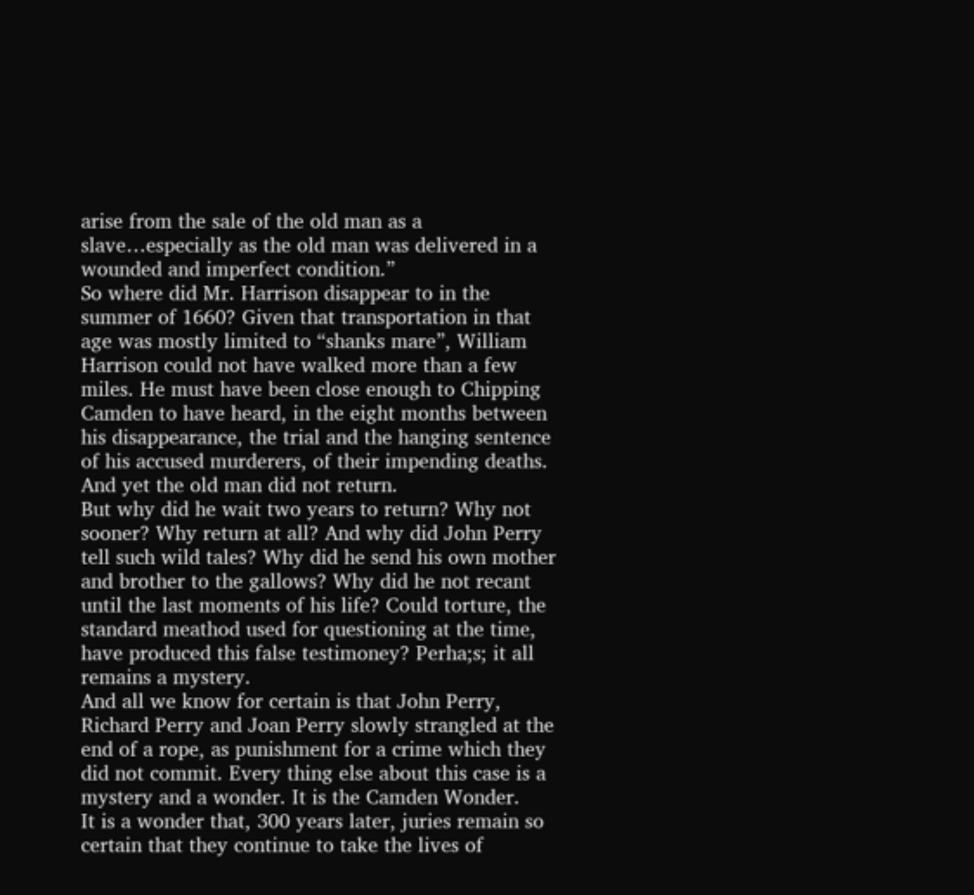arise from the sale of the old man as a slave…especially as the old man was delivered in a wounded and imperfect condition.”
So where did Mr. Harrison disappear to in the summer of 1660? Given that transportation in that age was mostly limited to “shanks mare”, William Harrison could not have walked more than a few miles. He must have been close enough to Chipping Camden to have heard, in the eight months between his disappearance, the trial and the hanging sentence of his accused murderers, of their impending deaths. And yet the old man did not return.
But why did he wait two years to return? Why not sooner? Why return at all? And why did John Perry tell such wild tales? Why did he send his own mother and brother to the gallows? Why did he not recant until the last moments of his life? Could torture, the standard meathod used for questioning at the time, have produced this false testimoney? Perha;s; it all remains a mystery.
And all we know for certain is that John Perry, Richard Perry and Joan Perry slowly strangled at the end of a rope, as punishment for a crime which they did not commit. Every thing else about this case is a mystery and a wonder. It is the Camden Wonder.
It is a wonder that, 300 years later, juries remain so certain that they continue to take the lives of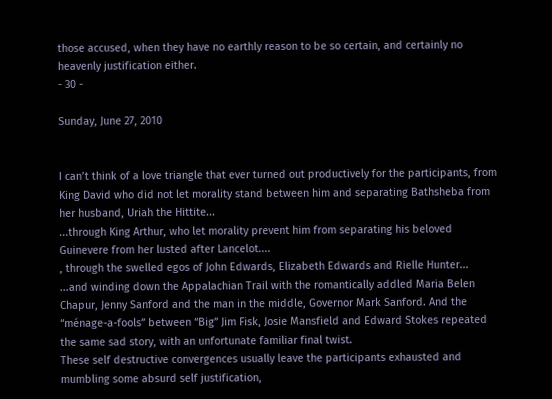those accused, when they have no earthly reason to be so certain, and certainly no heavenly justification either.
- 30 -

Sunday, June 27, 2010


I can’t think of a love triangle that ever turned out productively for the participants, from King David who did not let morality stand between him and separating Bathsheba from her husband, Uriah the Hittite...
...through King Arthur, who let morality prevent him from separating his beloved Guinevere from her lusted after Lancelot....
, through the swelled egos of John Edwards, Elizabeth Edwards and Rielle Hunter...
...and winding down the Appalachian Trail with the romantically addled Maria Belen Chapur, Jenny Sanford and the man in the middle, Governor Mark Sanford. And the “ménage-a-fools” between “Big” Jim Fisk, Josie Mansfield and Edward Stokes repeated the same sad story, with an unfortunate familiar final twist.
These self destructive convergences usually leave the participants exhausted and mumbling some absurd self justification,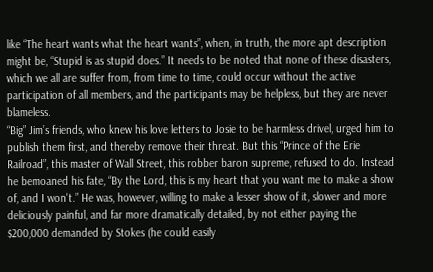like “The heart wants what the heart wants”, when, in truth, the more apt description might be, “Stupid is as stupid does.” It needs to be noted that none of these disasters, which we all are suffer from, from time to time, could occur without the active participation of all members, and the participants may be helpless, but they are never blameless.
“Big” Jim’s friends, who knew his love letters to Josie to be harmless drivel, urged him to publish them first, and thereby remove their threat. But this “Prince of the Erie Railroad”, this master of Wall Street, this robber baron supreme, refused to do. Instead he bemoaned his fate, “By the Lord, this is my heart that you want me to make a show of, and I won't.” He was, however, willing to make a lesser show of it, slower and more deliciously painful, and far more dramatically detailed, by not either paying the $200,000 demanded by Stokes (he could easily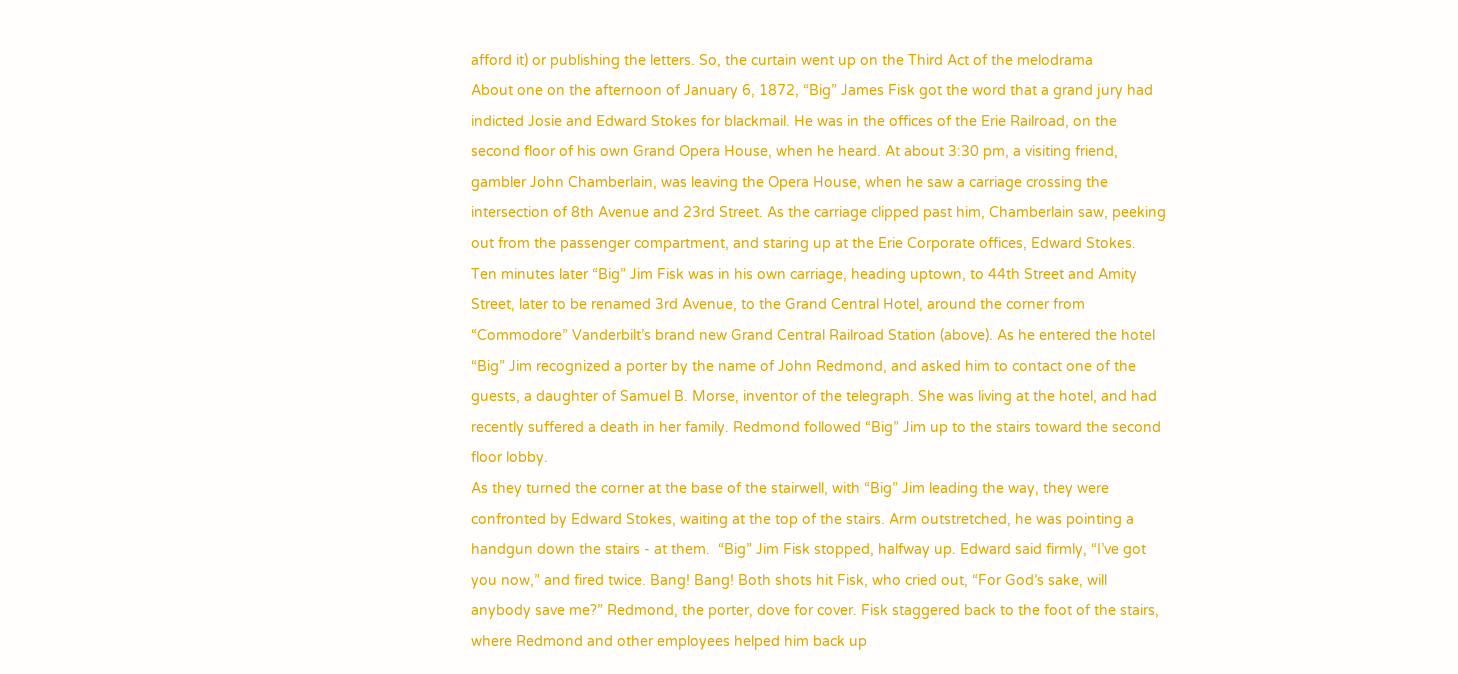afford it) or publishing the letters. So, the curtain went up on the Third Act of the melodrama
About one on the afternoon of January 6, 1872, “Big” James Fisk got the word that a grand jury had indicted Josie and Edward Stokes for blackmail. He was in the offices of the Erie Railroad, on the second floor of his own Grand Opera House, when he heard. At about 3:30 pm, a visiting friend, gambler John Chamberlain, was leaving the Opera House, when he saw a carriage crossing the intersection of 8th Avenue and 23rd Street. As the carriage clipped past him, Chamberlain saw, peeking out from the passenger compartment, and staring up at the Erie Corporate offices, Edward Stokes.
Ten minutes later “Big” Jim Fisk was in his own carriage, heading uptown, to 44th Street and Amity Street, later to be renamed 3rd Avenue, to the Grand Central Hotel, around the corner from “Commodore” Vanderbilt’s brand new Grand Central Railroad Station (above). As he entered the hotel “Big” Jim recognized a porter by the name of John Redmond, and asked him to contact one of the guests, a daughter of Samuel B. Morse, inventor of the telegraph. She was living at the hotel, and had recently suffered a death in her family. Redmond followed “Big” Jim up to the stairs toward the second floor lobby.
As they turned the corner at the base of the stairwell, with “Big” Jim leading the way, they were confronted by Edward Stokes, waiting at the top of the stairs. Arm outstretched, he was pointing a handgun down the stairs - at them.  “Big” Jim Fisk stopped, halfway up. Edward said firmly, “I’ve got you now,” and fired twice. Bang! Bang! Both shots hit Fisk, who cried out, “For God’s sake, will anybody save me?” Redmond, the porter, dove for cover. Fisk staggered back to the foot of the stairs, where Redmond and other employees helped him back up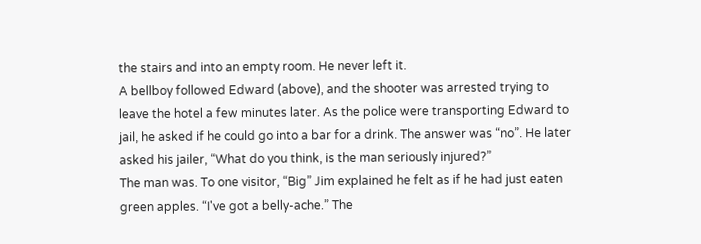the stairs and into an empty room. He never left it.
A bellboy followed Edward (above), and the shooter was arrested trying to leave the hotel a few minutes later. As the police were transporting Edward to jail, he asked if he could go into a bar for a drink. The answer was “no”. He later asked his jailer, “What do you think, is the man seriously injured?”
The man was. To one visitor, “Big” Jim explained he felt as if he had just eaten green apples. “I've got a belly-ache.” The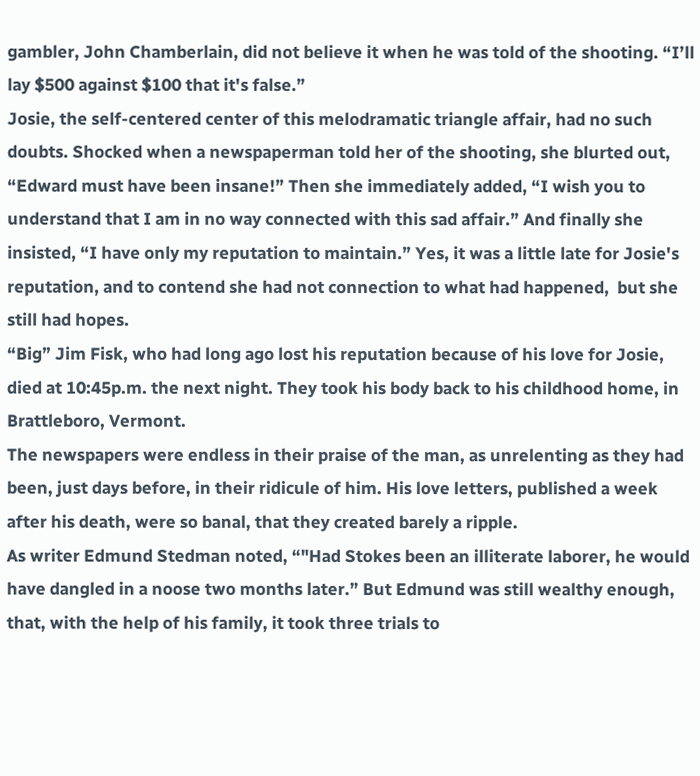gambler, John Chamberlain, did not believe it when he was told of the shooting. “I’ll lay $500 against $100 that it's false.”
Josie, the self-centered center of this melodramatic triangle affair, had no such doubts. Shocked when a newspaperman told her of the shooting, she blurted out, “Edward must have been insane!” Then she immediately added, “I wish you to understand that I am in no way connected with this sad affair.” And finally she insisted, “I have only my reputation to maintain.” Yes, it was a little late for Josie's reputation, and to contend she had not connection to what had happened,  but she still had hopes.
“Big” Jim Fisk, who had long ago lost his reputation because of his love for Josie, died at 10:45p.m. the next night. They took his body back to his childhood home, in Brattleboro, Vermont.
The newspapers were endless in their praise of the man, as unrelenting as they had been, just days before, in their ridicule of him. His love letters, published a week after his death, were so banal, that they created barely a ripple.
As writer Edmund Stedman noted, “"Had Stokes been an illiterate laborer, he would have dangled in a noose two months later.” But Edmund was still wealthy enough, that, with the help of his family, it took three trials to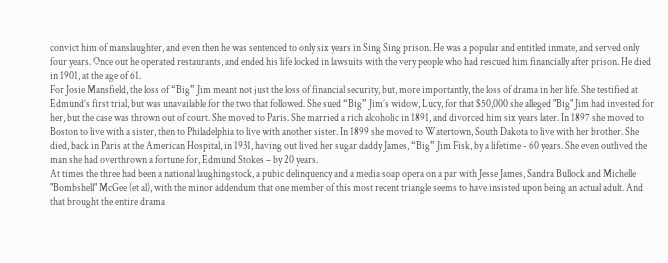convict him of manslaughter, and even then he was sentenced to only six years in Sing Sing prison. He was a popular and entitled inmate, and served only four years. Once out he operated restaurants, and ended his life locked in lawsuits with the very people who had rescued him financially after prison. He died in 1901, at the age of 61.
For Josie Mansfield, the loss of “Big” Jim meant not just the loss of financial security, but, more importantly, the loss of drama in her life. She testified at Edmund’s first trial, but was unavailable for the two that followed. She sued “Big” Jim’s widow, Lucy, for that $50,000 she alleged "Big" Jim had invested for her, but the case was thrown out of court. She moved to Paris. She married a rich alcoholic in 1891, and divorced him six years later. In 1897 she moved to Boston to live with a sister, then to Philadelphia to live with another sister. In 1899 she moved to Watertown, South Dakota to live with her brother. She died, back in Paris at the American Hospital, in 1931, having out lived her sugar daddy James, “Big” Jim Fisk, by a lifetime - 60 years. She even outlived the man she had overthrown a fortune for, Edmund Stokes – by 20 years.
At times the three had been a national laughingstock, a pubic delinquency and a media soap opera on a par with Jesse James, Sandra Bullock and Michelle "Bombshell" McGee (et al), with the minor addendum that one member of this most recent triangle seems to have insisted upon being an actual adult. And that brought the entire drama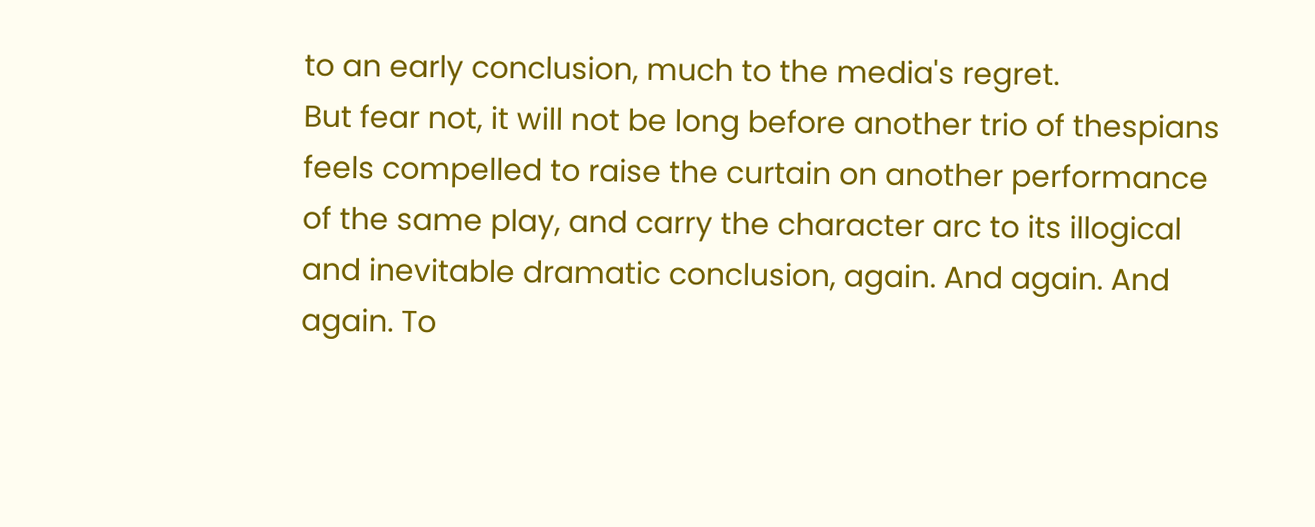to an early conclusion, much to the media's regret.
But fear not, it will not be long before another trio of thespians feels compelled to raise the curtain on another performance of the same play, and carry the character arc to its illogical and inevitable dramatic conclusion, again. And again. And again. To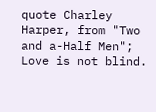quote Charley Harper, from "Two and a-Half Men"; Love is not blind.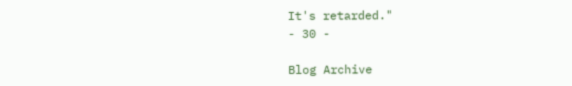It's retarded."
- 30 -

Blog Archive